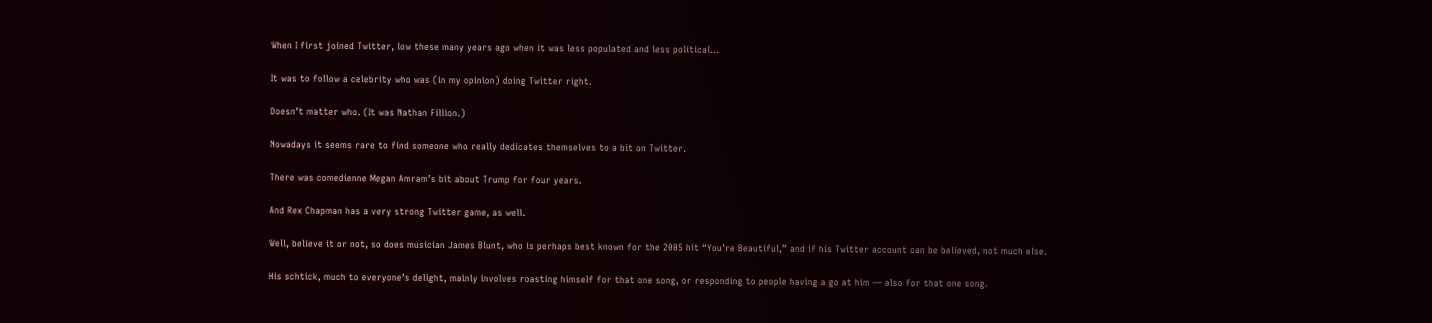When I first joined Twitter, low these many years ago when it was less populated and less political…

It was to follow a celebrity who was (in my opinion) doing Twitter right.

Doesn’t matter who. (It was Nathan Fillion.)

Nowadays it seems rare to find someone who really dedicates themselves to a bit on Twitter.

There was comedienne Megan Amram’s bit about Trump for four years.

And Rex Chapman has a very strong Twitter game, as well.

Well, believe it or not, so does musician James Blunt, who is perhaps best known for the 2005 hit “You’re Beautiful,” and if his Twitter account can be believed, not much else.

His schtick, much to everyone’s delight, mainly involves roasting himself for that one song, or responding to people having a go at him — also for that one song.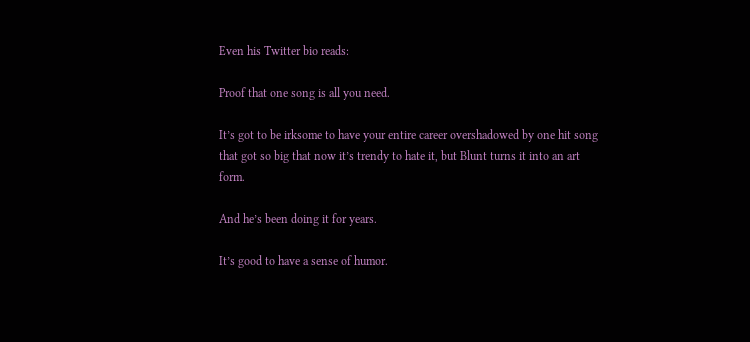Even his Twitter bio reads:

Proof that one song is all you need.

It’s got to be irksome to have your entire career overshadowed by one hit song that got so big that now it’s trendy to hate it, but Blunt turns it into an art form.

And he’s been doing it for years.

It’s good to have a sense of humor.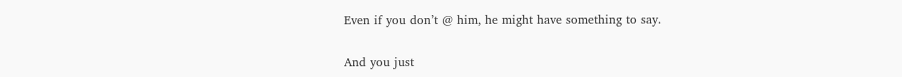Even if you don’t @ him, he might have something to say.

And you just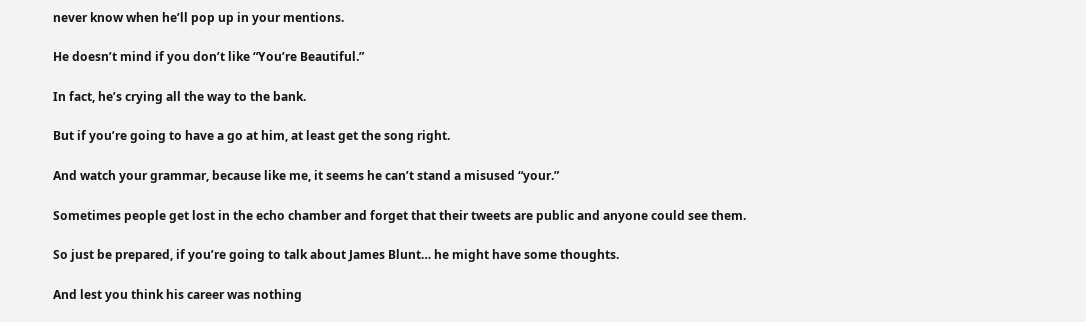never know when he’ll pop up in your mentions.

He doesn’t mind if you don’t like “You’re Beautiful.”

In fact, he’s crying all the way to the bank.

But if you’re going to have a go at him, at least get the song right.

And watch your grammar, because like me, it seems he can’t stand a misused “your.”

Sometimes people get lost in the echo chamber and forget that their tweets are public and anyone could see them.

So just be prepared, if you’re going to talk about James Blunt… he might have some thoughts.

And lest you think his career was nothing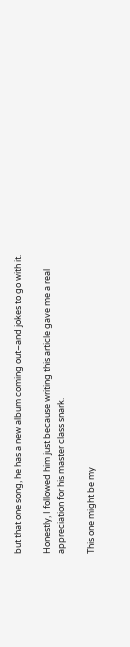but that one song, he has a new album coming out–and jokes to go with it.

Honestly, I followed him just because writing this article gave me a real appreciation for his master class snark.

This one might be my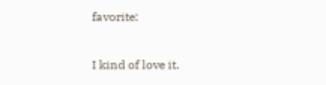favorite:

I kind of love it.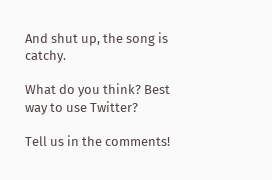And shut up, the song is catchy.

What do you think? Best way to use Twitter?

Tell us in the comments!